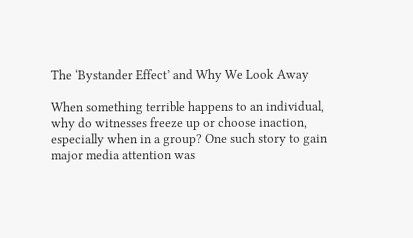The ‘Bystander Effect’ and Why We Look Away

When something terrible happens to an individual, why do witnesses freeze up or choose inaction, especially when in a group? One such story to gain major media attention was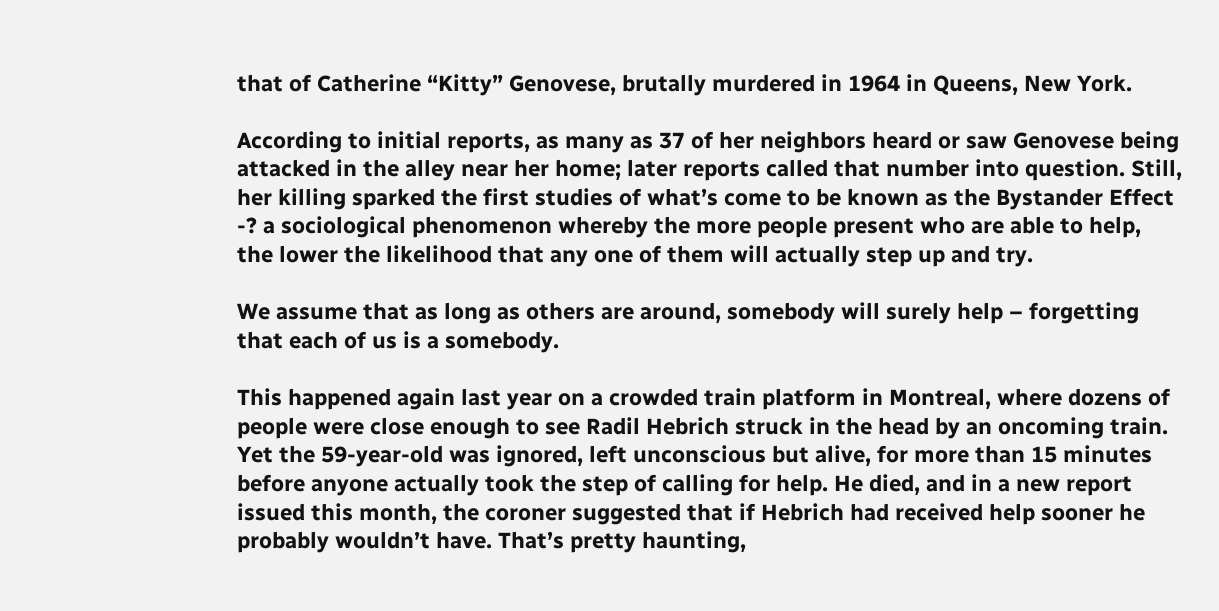that of Catherine “Kitty” Genovese, brutally murdered in 1964 in Queens, New York.

According to initial reports, as many as 37 of her neighbors heard or saw Genovese being attacked in the alley near her home; later reports called that number into question. Still, her killing sparked the first studies of what’s come to be known as the Bystander Effect -? a sociological phenomenon whereby the more people present who are able to help, the lower the likelihood that any one of them will actually step up and try.

We assume that as long as others are around, somebody will surely help – forgetting that each of us is a somebody.

This happened again last year on a crowded train platform in Montreal, where dozens of people were close enough to see Radil Hebrich struck in the head by an oncoming train. Yet the 59-year-old was ignored, left unconscious but alive, for more than 15 minutes before anyone actually took the step of calling for help. He died, and in a new report issued this month, the coroner suggested that if Hebrich had received help sooner he probably wouldn’t have. That’s pretty haunting,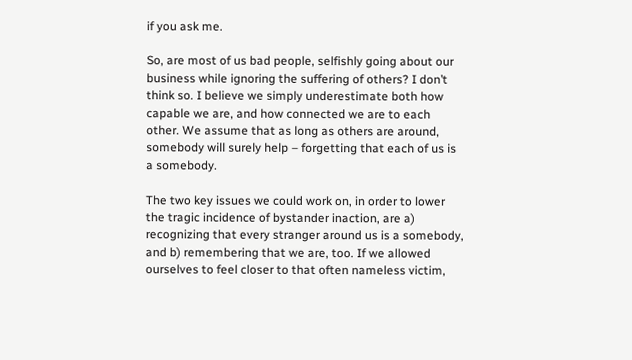if you ask me.

So, are most of us bad people, selfishly going about our business while ignoring the suffering of others? I don’t think so. I believe we simply underestimate both how capable we are, and how connected we are to each other. We assume that as long as others are around, somebody will surely help – forgetting that each of us is a somebody.

The two key issues we could work on, in order to lower the tragic incidence of bystander inaction, are a) recognizing that every stranger around us is a somebody, and b) remembering that we are, too. If we allowed ourselves to feel closer to that often nameless victim,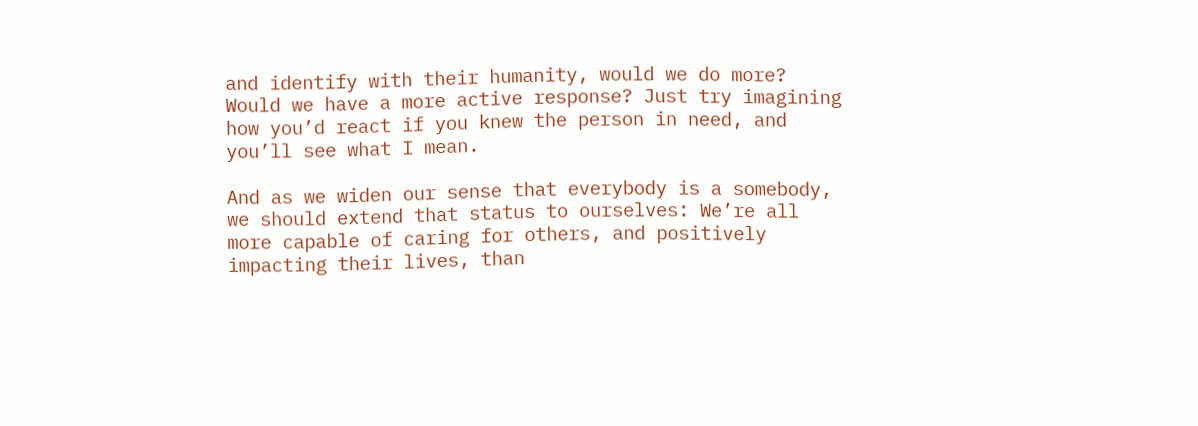and identify with their humanity, would we do more? Would we have a more active response? Just try imagining how you’d react if you knew the person in need, and you’ll see what I mean.

And as we widen our sense that everybody is a somebody, we should extend that status to ourselves: We’re all more capable of caring for others, and positively impacting their lives, than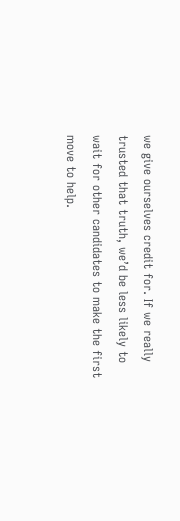we give ourselves credit for. If we really trusted that truth, we’d be less likely to wait for other candidates to make the first move to help.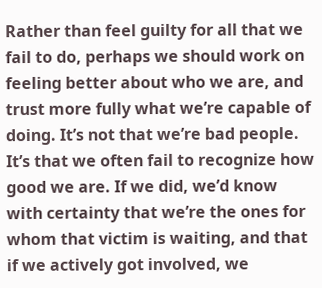Rather than feel guilty for all that we fail to do, perhaps we should work on feeling better about who we are, and trust more fully what we’re capable of doing. It’s not that we’re bad people. It’s that we often fail to recognize how good we are. If we did, we’d know with certainty that we’re the ones for whom that victim is waiting, and that if we actively got involved, we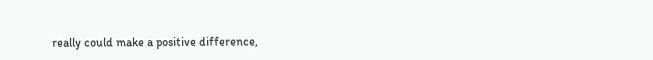really could make a positive difference,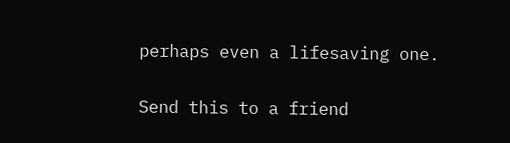perhaps even a lifesaving one.


Send this to a friend